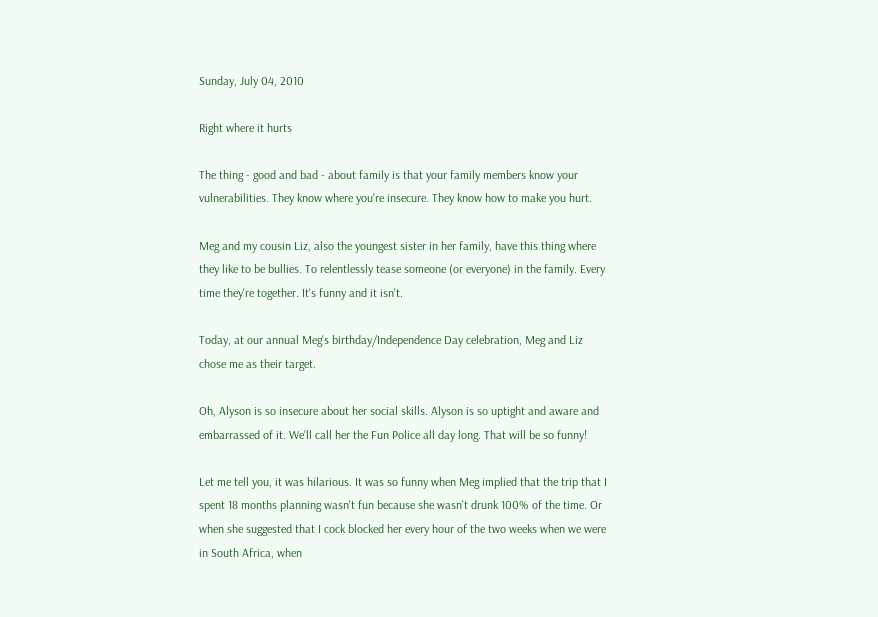Sunday, July 04, 2010

Right where it hurts

The thing - good and bad - about family is that your family members know your vulnerabilities. They know where you're insecure. They know how to make you hurt.

Meg and my cousin Liz, also the youngest sister in her family, have this thing where they like to be bullies. To relentlessly tease someone (or everyone) in the family. Every time they're together. It's funny and it isn't.

Today, at our annual Meg's birthday/Independence Day celebration, Meg and Liz chose me as their target.

Oh, Alyson is so insecure about her social skills. Alyson is so uptight and aware and embarrassed of it. We'll call her the Fun Police all day long. That will be so funny!

Let me tell you, it was hilarious. It was so funny when Meg implied that the trip that I spent 18 months planning wasn't fun because she wasn't drunk 100% of the time. Or when she suggested that I cock blocked her every hour of the two weeks when we were in South Africa, when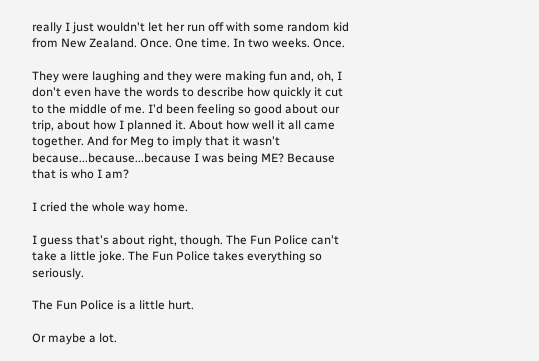really I just wouldn't let her run off with some random kid from New Zealand. Once. One time. In two weeks. Once.

They were laughing and they were making fun and, oh, I don't even have the words to describe how quickly it cut to the middle of me. I'd been feeling so good about our trip, about how I planned it. About how well it all came together. And for Meg to imply that it wasn't because...because...because I was being ME? Because that is who I am?

I cried the whole way home.

I guess that's about right, though. The Fun Police can't take a little joke. The Fun Police takes everything so seriously.

The Fun Police is a little hurt.

Or maybe a lot.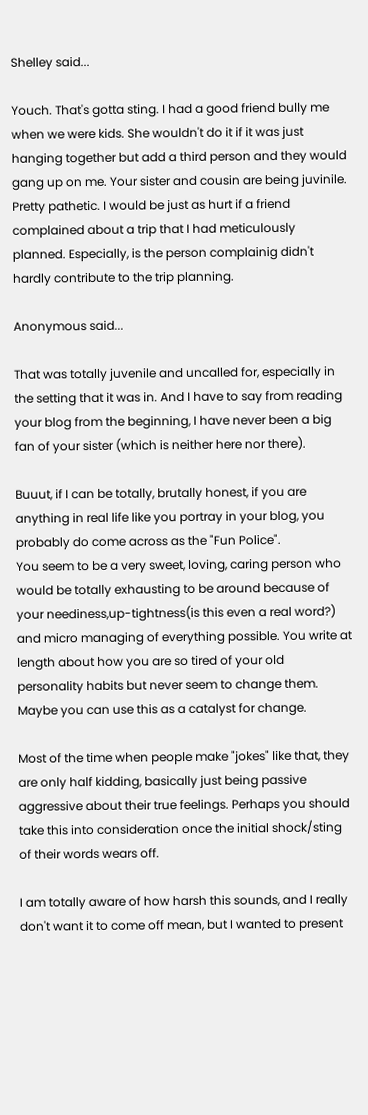Shelley said...

Youch. That's gotta sting. I had a good friend bully me when we were kids. She wouldn't do it if it was just hanging together but add a third person and they would gang up on me. Your sister and cousin are being juvinile. Pretty pathetic. I would be just as hurt if a friend complained about a trip that I had meticulously planned. Especially, is the person complainig didn't hardly contribute to the trip planning.

Anonymous said...

That was totally juvenile and uncalled for, especially in the setting that it was in. And I have to say from reading your blog from the beginning, I have never been a big fan of your sister (which is neither here nor there).

Buuut, if I can be totally, brutally honest, if you are anything in real life like you portray in your blog, you probably do come across as the "Fun Police".
You seem to be a very sweet, loving, caring person who would be totally exhausting to be around because of your neediness,up-tightness(is this even a real word?) and micro managing of everything possible. You write at length about how you are so tired of your old personality habits but never seem to change them. Maybe you can use this as a catalyst for change.

Most of the time when people make "jokes" like that, they are only half kidding, basically just being passive aggressive about their true feelings. Perhaps you should take this into consideration once the initial shock/sting of their words wears off.

I am totally aware of how harsh this sounds, and I really don't want it to come off mean, but I wanted to present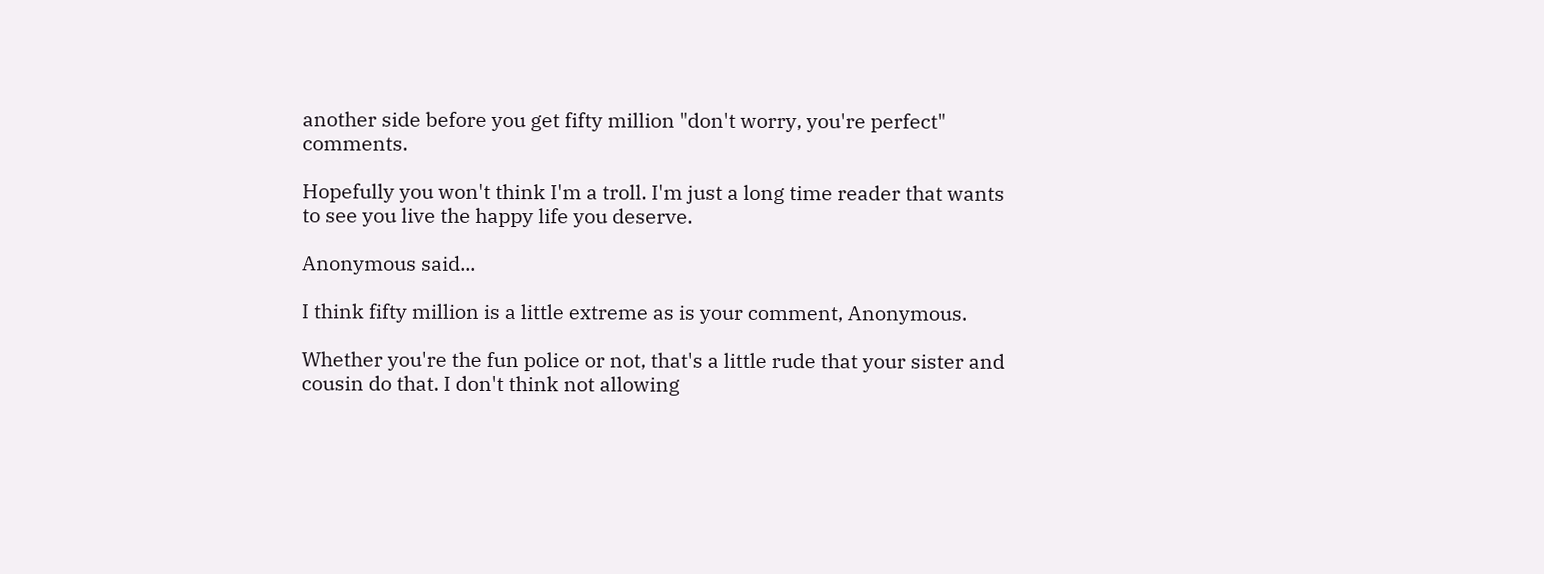another side before you get fifty million "don't worry, you're perfect" comments.

Hopefully you won't think I'm a troll. I'm just a long time reader that wants to see you live the happy life you deserve.

Anonymous said...

I think fifty million is a little extreme as is your comment, Anonymous.

Whether you're the fun police or not, that's a little rude that your sister and cousin do that. I don't think not allowing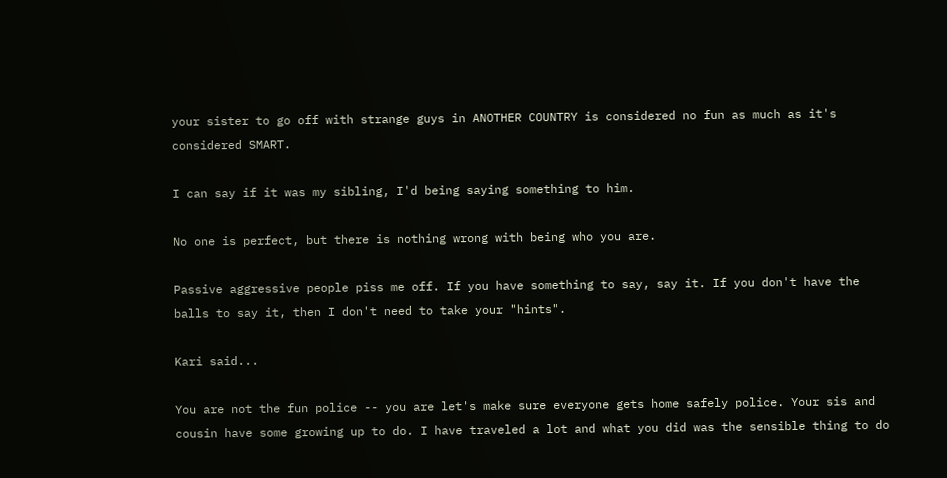your sister to go off with strange guys in ANOTHER COUNTRY is considered no fun as much as it's considered SMART.

I can say if it was my sibling, I'd being saying something to him.

No one is perfect, but there is nothing wrong with being who you are.

Passive aggressive people piss me off. If you have something to say, say it. If you don't have the balls to say it, then I don't need to take your "hints".

Kari said...

You are not the fun police -- you are let's make sure everyone gets home safely police. Your sis and cousin have some growing up to do. I have traveled a lot and what you did was the sensible thing to do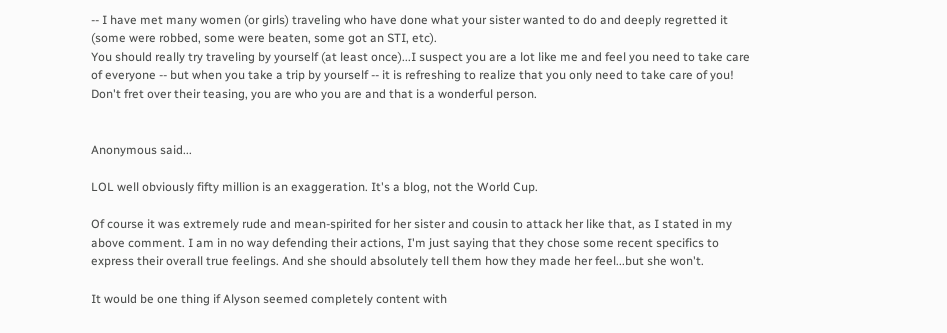-- I have met many women (or girls) traveling who have done what your sister wanted to do and deeply regretted it (some were robbed, some were beaten, some got an STI, etc).
You should really try traveling by yourself (at least once)...I suspect you are a lot like me and feel you need to take care of everyone -- but when you take a trip by yourself -- it is refreshing to realize that you only need to take care of you!
Don't fret over their teasing, you are who you are and that is a wonderful person.


Anonymous said...

LOL well obviously fifty million is an exaggeration. It's a blog, not the World Cup.

Of course it was extremely rude and mean-spirited for her sister and cousin to attack her like that, as I stated in my above comment. I am in no way defending their actions, I'm just saying that they chose some recent specifics to express their overall true feelings. And she should absolutely tell them how they made her feel...but she won't.

It would be one thing if Alyson seemed completely content with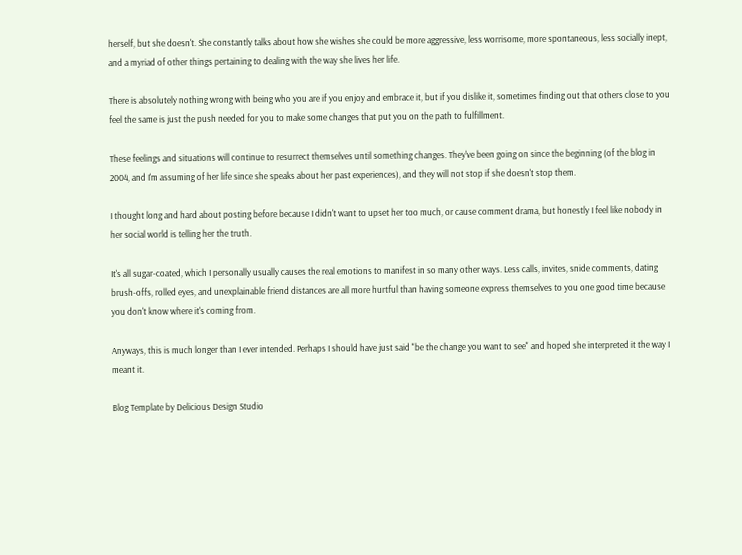herself, but she doesn't. She constantly talks about how she wishes she could be more aggressive, less worrisome, more spontaneous, less socially inept, and a myriad of other things pertaining to dealing with the way she lives her life.

There is absolutely nothing wrong with being who you are if you enjoy and embrace it, but if you dislike it, sometimes finding out that others close to you feel the same is just the push needed for you to make some changes that put you on the path to fulfillment.

These feelings and situations will continue to resurrect themselves until something changes. They've been going on since the beginning (of the blog in 2004, and I'm assuming of her life since she speaks about her past experiences), and they will not stop if she doesn't stop them.

I thought long and hard about posting before because I didn't want to upset her too much, or cause comment drama, but honestly I feel like nobody in her social world is telling her the truth.

It's all sugar-coated, which I personally usually causes the real emotions to manifest in so many other ways. Less calls, invites, snide comments, dating brush-offs, rolled eyes, and unexplainable friend distances are all more hurtful than having someone express themselves to you one good time because you don't know where it's coming from.

Anyways, this is much longer than I ever intended. Perhaps I should have just said "be the change you want to see" and hoped she interpreted it the way I meant it.

Blog Template by Delicious Design Studio